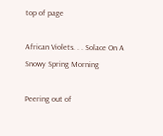top of page

African Violets. . . Solace On A Snowy Spring Morning

Peering out of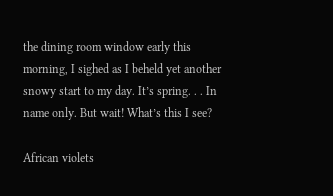the dining room window early this morning, I sighed as I beheld yet another snowy start to my day. It’s spring. . . In name only. But wait! What’s this I see?

African violets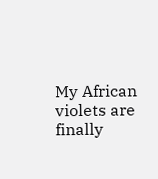My African violets are finally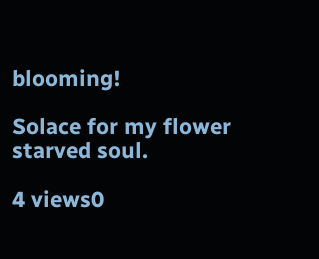blooming!

Solace for my flower starved soul.

4 views0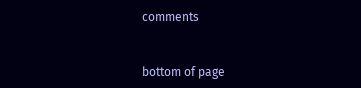comments


bottom of page